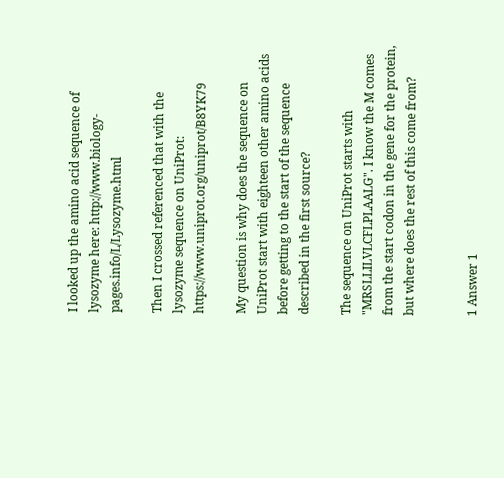I looked up the amino acid sequence of lysozyme here: http://www.biology-pages.info/L/Lysozyme.html

Then I crossed referenced that with the lysozyme sequence on UniProt: https://www.uniprot.org/uniprot/B8YK79

My question is why does the sequence on UniProt start with eighteen other amino acids before getting to the start of the sequence described in the first source?

The sequence on UniProt starts with "MRSLLILVLCFLPLAALG". I know the M comes from the start codon in the gene for the protein, but where does the rest of this come from?


1 Answer 1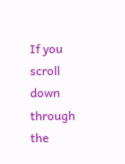If you scroll down through the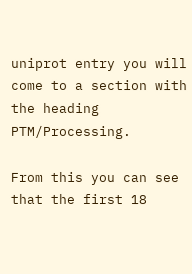uniprot entry you will come to a section with the heading PTM/Processing.

From this you can see that the first 18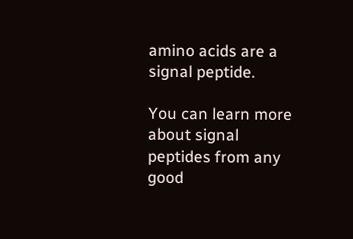amino acids are a signal peptide.

You can learn more about signal peptides from any good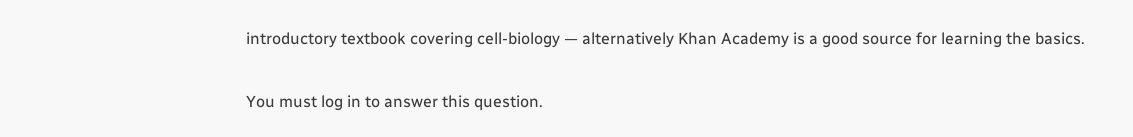introductory textbook covering cell-biology — alternatively Khan Academy is a good source for learning the basics.


You must log in to answer this question.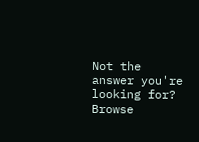Not the answer you're looking for? Browse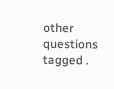other questions tagged .